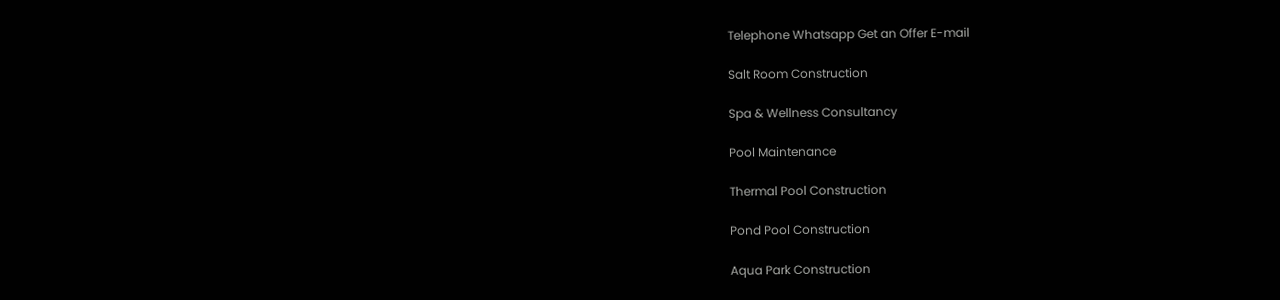Telephone Whatsapp Get an Offer E-mail

Salt Room Construction

Spa & Wellness Consultancy

Pool Maintenance

Thermal Pool Construction

Pond Pool Construction

Aqua Park Construction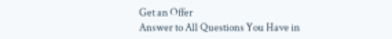Get an Offer
Answer to All Questions You Have in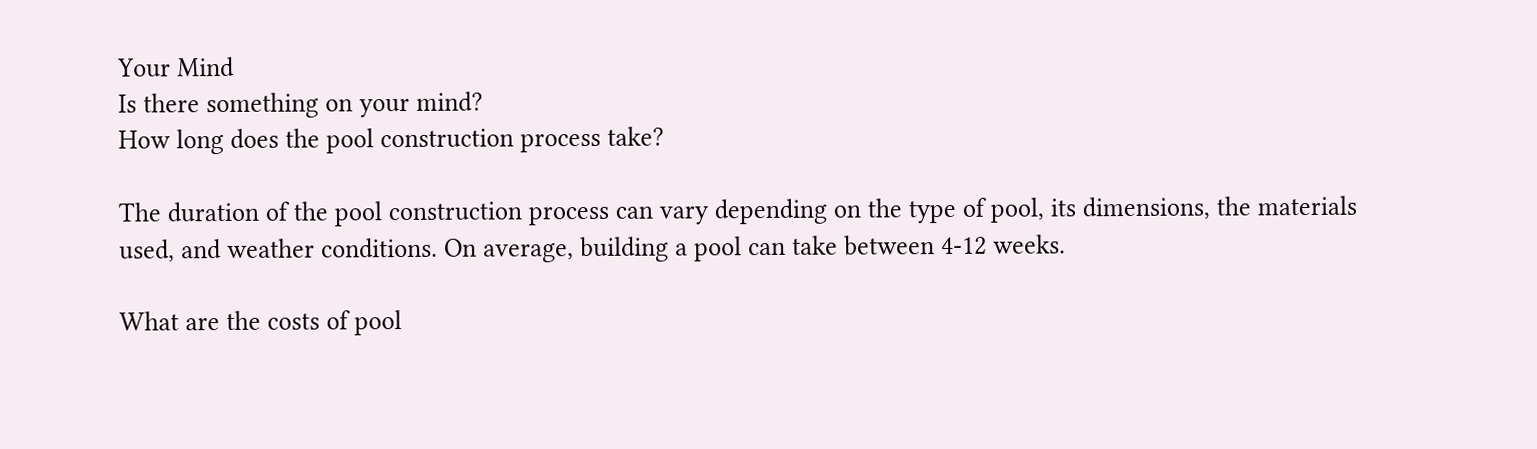Your Mind
Is there something on your mind?
How long does the pool construction process take?

The duration of the pool construction process can vary depending on the type of pool, its dimensions, the materials used, and weather conditions. On average, building a pool can take between 4-12 weeks.

What are the costs of pool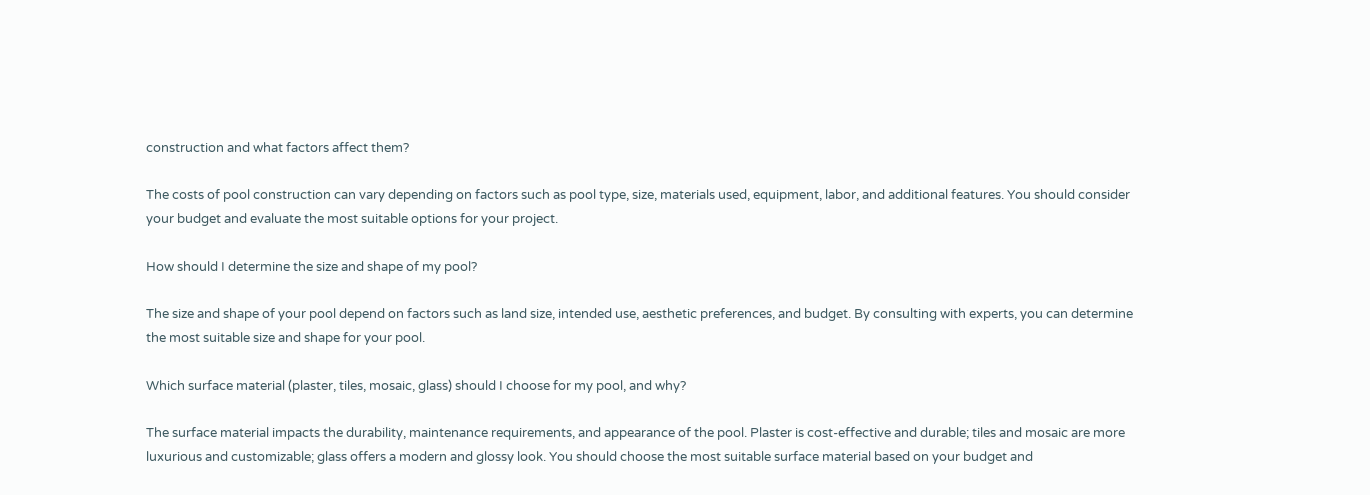construction and what factors affect them?

The costs of pool construction can vary depending on factors such as pool type, size, materials used, equipment, labor, and additional features. You should consider your budget and evaluate the most suitable options for your project.

How should I determine the size and shape of my pool?

The size and shape of your pool depend on factors such as land size, intended use, aesthetic preferences, and budget. By consulting with experts, you can determine the most suitable size and shape for your pool.

Which surface material (plaster, tiles, mosaic, glass) should I choose for my pool, and why?

The surface material impacts the durability, maintenance requirements, and appearance of the pool. Plaster is cost-effective and durable; tiles and mosaic are more luxurious and customizable; glass offers a modern and glossy look. You should choose the most suitable surface material based on your budget and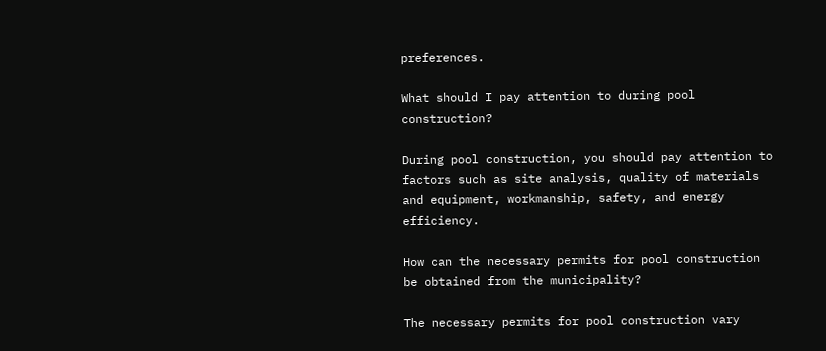preferences.

What should I pay attention to during pool construction?

During pool construction, you should pay attention to factors such as site analysis, quality of materials and equipment, workmanship, safety, and energy efficiency.

How can the necessary permits for pool construction be obtained from the municipality?

The necessary permits for pool construction vary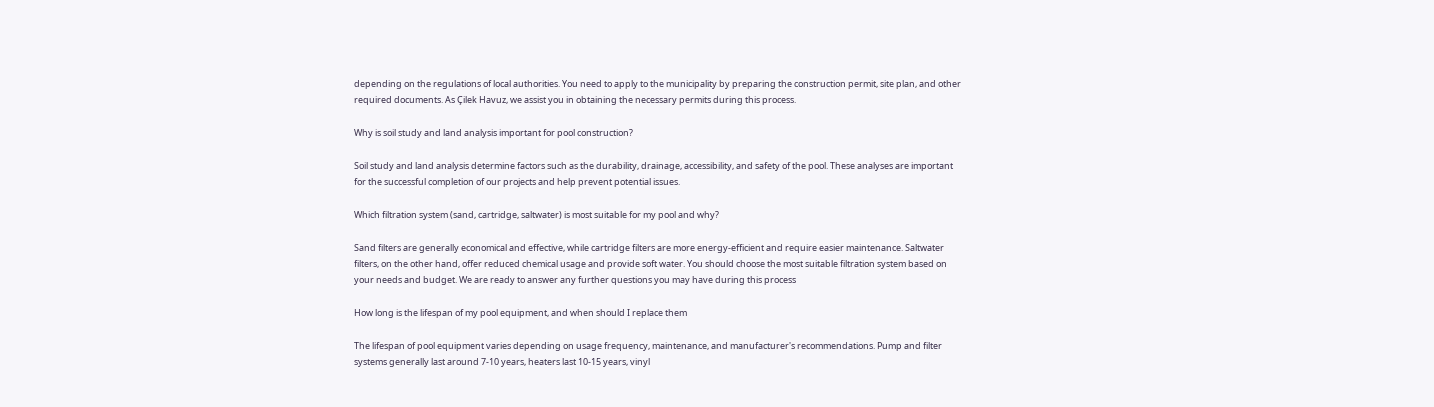depending on the regulations of local authorities. You need to apply to the municipality by preparing the construction permit, site plan, and other required documents. As Çilek Havuz, we assist you in obtaining the necessary permits during this process.

Why is soil study and land analysis important for pool construction?

Soil study and land analysis determine factors such as the durability, drainage, accessibility, and safety of the pool. These analyses are important for the successful completion of our projects and help prevent potential issues.

Which filtration system (sand, cartridge, saltwater) is most suitable for my pool and why?

Sand filters are generally economical and effective, while cartridge filters are more energy-efficient and require easier maintenance. Saltwater filters, on the other hand, offer reduced chemical usage and provide soft water. You should choose the most suitable filtration system based on your needs and budget. We are ready to answer any further questions you may have during this process

How long is the lifespan of my pool equipment, and when should I replace them

The lifespan of pool equipment varies depending on usage frequency, maintenance, and manufacturer's recommendations. Pump and filter systems generally last around 7-10 years, heaters last 10-15 years, vinyl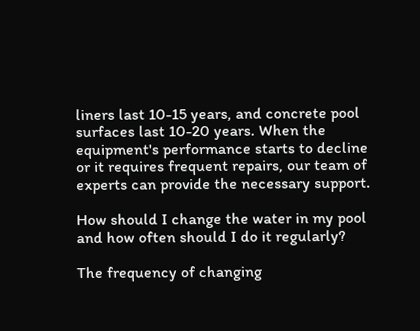liners last 10-15 years, and concrete pool surfaces last 10-20 years. When the equipment's performance starts to decline or it requires frequent repairs, our team of experts can provide the necessary support.

How should I change the water in my pool and how often should I do it regularly?

The frequency of changing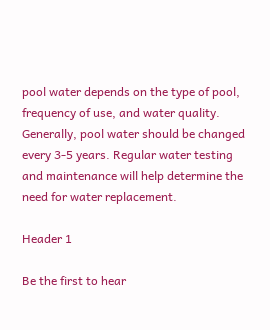pool water depends on the type of pool, frequency of use, and water quality. Generally, pool water should be changed every 3-5 years. Regular water testing and maintenance will help determine the need for water replacement.

Header 1

Be the first to hear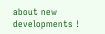about new developments !